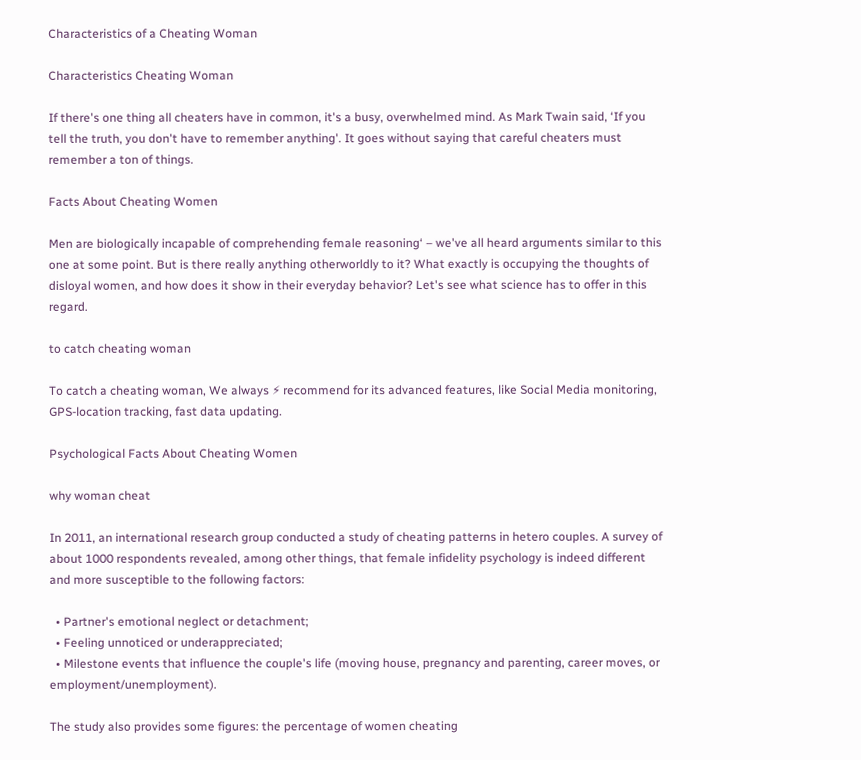Characteristics of a Cheating Woman

Characteristics Cheating Woman

If there's one thing all cheaters have in common, it's a busy, overwhelmed mind. As Mark Twain said, ‘If you tell the truth, you don't have to remember anything'. It goes without saying that careful cheaters must remember a ton of things.

Facts About Cheating Women

Men are biologically incapable of comprehending female reasoning‘ – we've all heard arguments similar to this one at some point. But is there really anything otherworldly to it? What exactly is occupying the thoughts of disloyal women, and how does it show in their everyday behavior? Let's see what science has to offer in this regard.

to catch cheating woman

To catch a cheating woman, We always ⚡ recommend for its advanced features, like Social Media monitoring, GPS-location tracking, fast data updating.

Psychological Facts About Cheating Women

why woman cheat

In 2011, an international research group conducted a study of cheating patterns in hetero couples. A survey of about 1000 respondents revealed, among other things, that female infidelity psychology is indeed different and more susceptible to the following factors:

  • Partner's emotional neglect or detachment;
  • Feeling unnoticed or underappreciated;
  • Milestone events that influence the couple's life (moving house, pregnancy and parenting, career moves, or employment/unemployment).

The study also provides some figures: the percentage of women cheating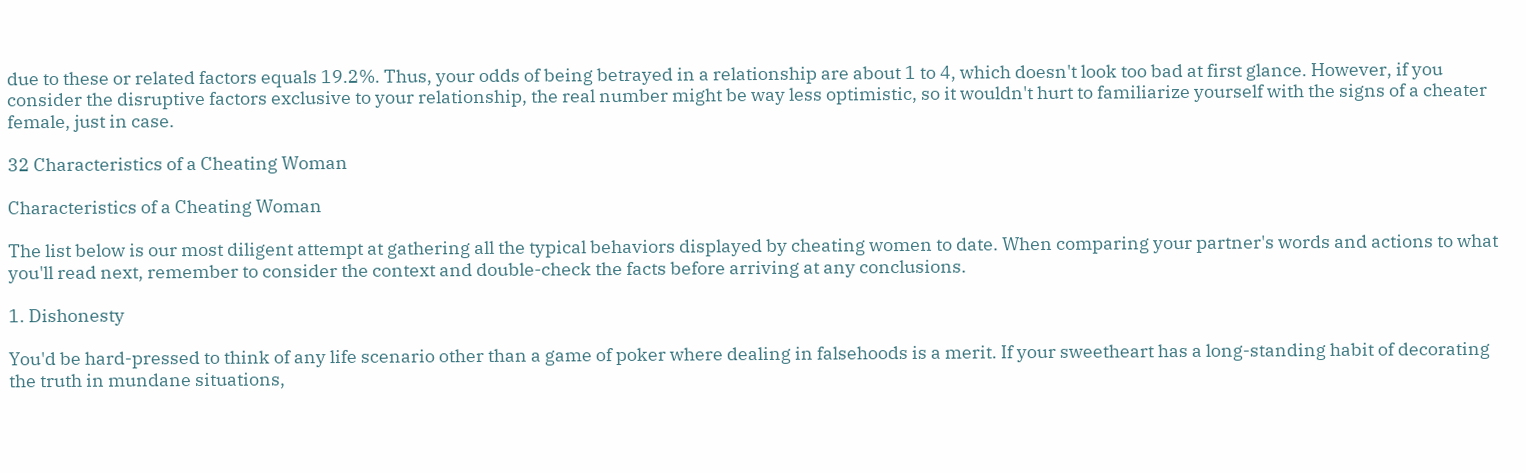due to these or related factors equals 19.2%. Thus, your odds of being betrayed in a relationship are about 1 to 4, which doesn't look too bad at first glance. However, if you consider the disruptive factors exclusive to your relationship, the real number might be way less optimistic, so it wouldn't hurt to familiarize yourself with the signs of a cheater female, just in case.

32 Characteristics of a Cheating Woman

Characteristics of a Cheating Woman

The list below is our most diligent attempt at gathering all the typical behaviors displayed by cheating women to date. When comparing your partner's words and actions to what you'll read next, remember to consider the context and double-check the facts before arriving at any conclusions.

1. Dishonesty

You'd be hard-pressed to think of any life scenario other than a game of poker where dealing in falsehoods is a merit. If your sweetheart has a long-standing habit of decorating the truth in mundane situations,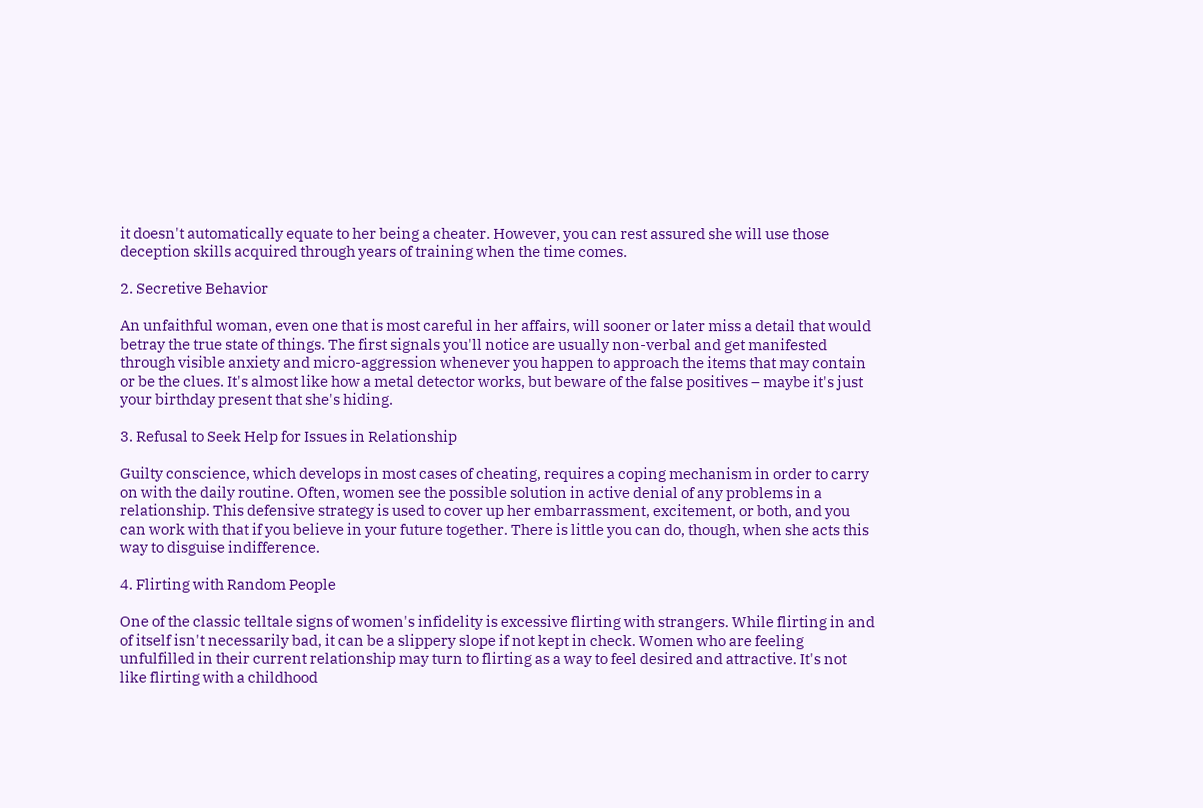it doesn't automatically equate to her being a cheater. However, you can rest assured she will use those deception skills acquired through years of training when the time comes.

2. Secretive Behavior

An unfaithful woman, even one that is most careful in her affairs, will sooner or later miss a detail that would betray the true state of things. The first signals you'll notice are usually non-verbal and get manifested through visible anxiety and micro-aggression whenever you happen to approach the items that may contain or be the clues. It's almost like how a metal detector works, but beware of the false positives – maybe it's just your birthday present that she's hiding.

3. Refusal to Seek Help for Issues in Relationship

Guilty conscience, which develops in most cases of cheating, requires a coping mechanism in order to carry on with the daily routine. Often, women see the possible solution in active denial of any problems in a relationship. This defensive strategy is used to cover up her embarrassment, excitement, or both, and you can work with that if you believe in your future together. There is little you can do, though, when she acts this way to disguise indifference.

4. Flirting with Random People

One of the classic telltale signs of women's infidelity is excessive flirting with strangers. While flirting in and of itself isn't necessarily bad, it can be a slippery slope if not kept in check. Women who are feeling unfulfilled in their current relationship may turn to flirting as a way to feel desired and attractive. It's not like flirting with a childhood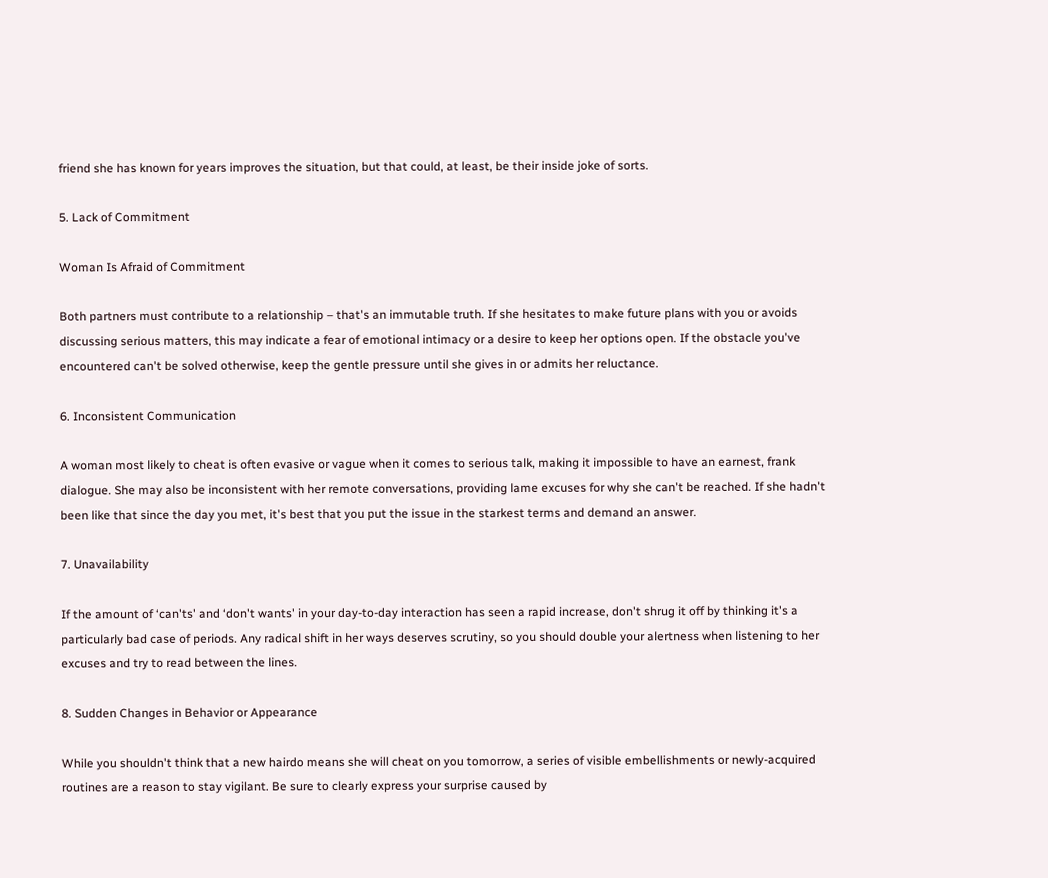friend she has known for years improves the situation, but that could, at least, be their inside joke of sorts.

5. Lack of Commitment

Woman Is Afraid of Commitment

Both partners must contribute to a relationship – that's an immutable truth. If she hesitates to make future plans with you or avoids discussing serious matters, this may indicate a fear of emotional intimacy or a desire to keep her options open. If the obstacle you've encountered can't be solved otherwise, keep the gentle pressure until she gives in or admits her reluctance.

6. Inconsistent Communication

A woman most likely to cheat is often evasive or vague when it comes to serious talk, making it impossible to have an earnest, frank dialogue. She may also be inconsistent with her remote conversations, providing lame excuses for why she can't be reached. If she hadn't been like that since the day you met, it's best that you put the issue in the starkest terms and demand an answer.

7. Unavailability

If the amount of ‘can'ts' and ‘don't wants' in your day-to-day interaction has seen a rapid increase, don't shrug it off by thinking it's a particularly bad case of periods. Any radical shift in her ways deserves scrutiny, so you should double your alertness when listening to her excuses and try to read between the lines.

8. Sudden Changes in Behavior or Appearance

While you shouldn't think that a new hairdo means she will cheat on you tomorrow, a series of visible embellishments or newly-acquired routines are a reason to stay vigilant. Be sure to clearly express your surprise caused by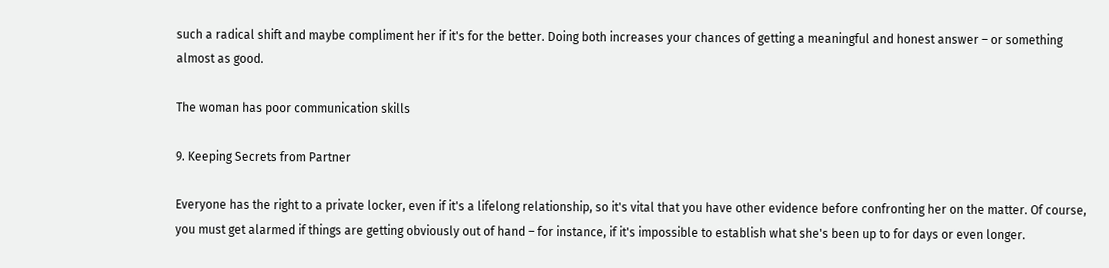such a radical shift and maybe compliment her if it's for the better. Doing both increases your chances of getting a meaningful and honest answer – or something almost as good.

The woman has poor communication skills

9. Keeping Secrets from Partner

Everyone has the right to a private locker, even if it's a lifelong relationship, so it's vital that you have other evidence before confronting her on the matter. Of course, you must get alarmed if things are getting obviously out of hand – for instance, if it's impossible to establish what she's been up to for days or even longer.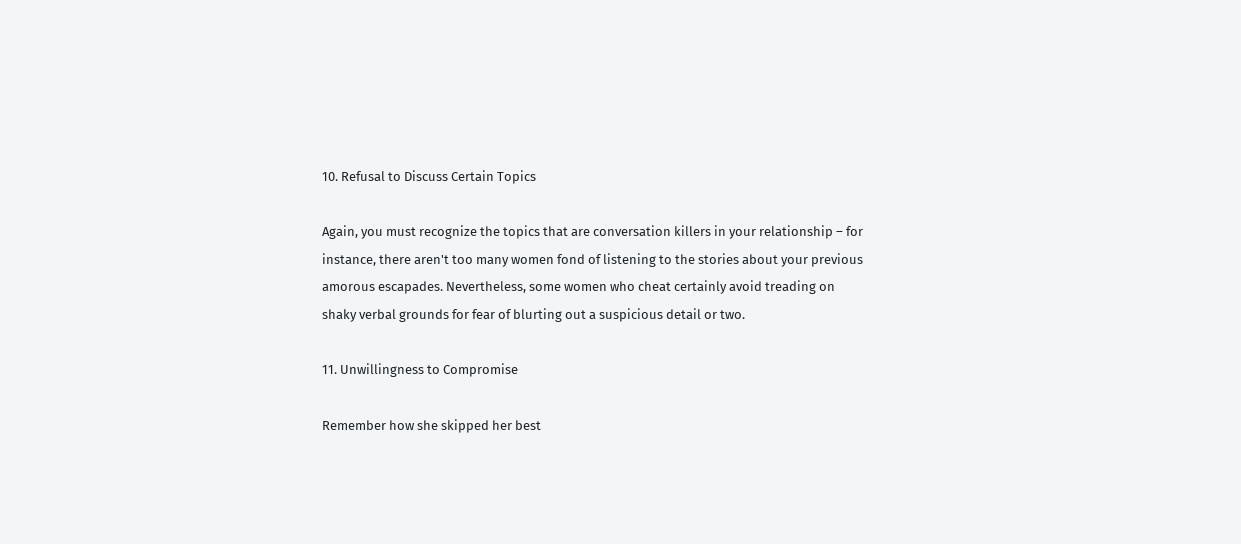10. Refusal to Discuss Certain Topics

Again, you must recognize the topics that are conversation killers in your relationship – for instance, there aren't too many women fond of listening to the stories about your previous amorous escapades. Nevertheless, some women who cheat certainly avoid treading on shaky verbal grounds for fear of blurting out a suspicious detail or two.

11. Unwillingness to Compromise

Remember how she skipped her best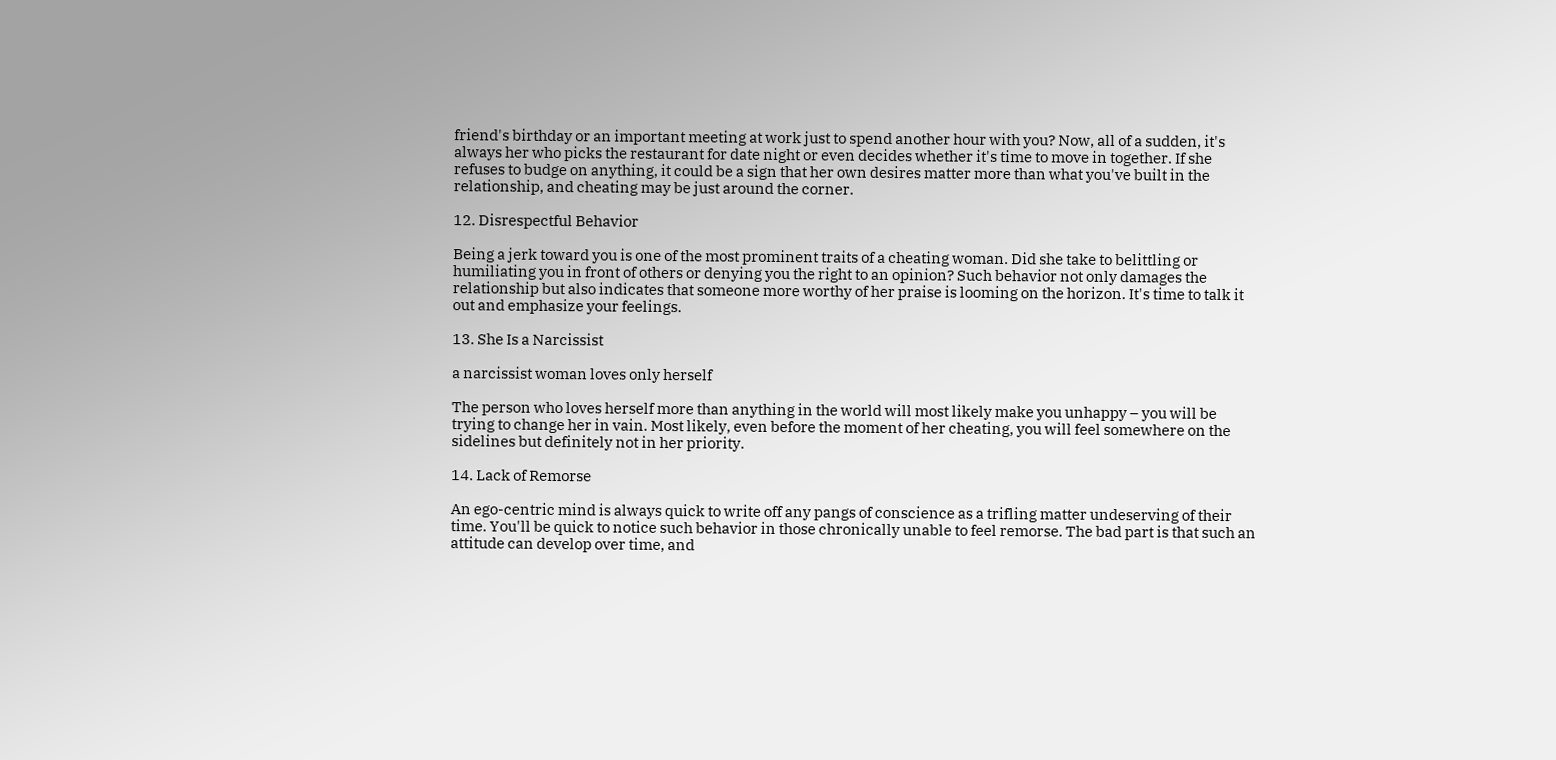friend's birthday or an important meeting at work just to spend another hour with you? Now, all of a sudden, it's always her who picks the restaurant for date night or even decides whether it's time to move in together. If she refuses to budge on anything, it could be a sign that her own desires matter more than what you've built in the relationship, and cheating may be just around the corner.

12. Disrespectful Behavior

Being a jerk toward you is one of the most prominent traits of a cheating woman. Did she take to belittling or humiliating you in front of others or denying you the right to an opinion? Such behavior not only damages the relationship but also indicates that someone more worthy of her praise is looming on the horizon. It's time to talk it out and emphasize your feelings.

13. She Is a Narcissist

a narcissist woman loves only herself

The person who loves herself more than anything in the world will most likely make you unhappy – you will be trying to change her in vain. Most likely, even before the moment of her cheating, you will feel somewhere on the sidelines but definitely not in her priority.

14. Lack of Remorse

An ego-centric mind is always quick to write off any pangs of conscience as a trifling matter undeserving of their time. You'll be quick to notice such behavior in those chronically unable to feel remorse. The bad part is that such an attitude can develop over time, and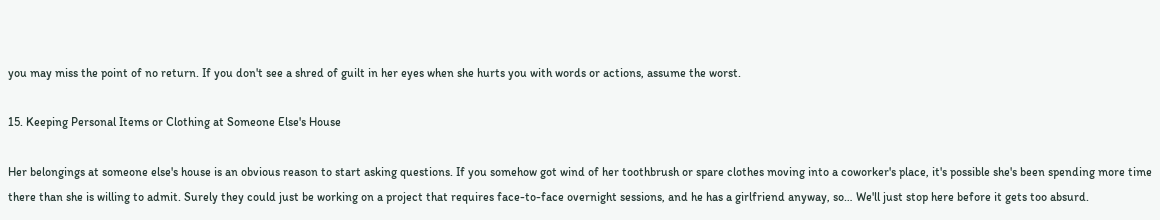you may miss the point of no return. If you don't see a shred of guilt in her eyes when she hurts you with words or actions, assume the worst.

15. Keeping Personal Items or Clothing at Someone Else's House

Her belongings at someone else's house is an obvious reason to start asking questions. If you somehow got wind of her toothbrush or spare clothes moving into a coworker's place, it's possible she's been spending more time there than she is willing to admit. Surely they could just be working on a project that requires face-to-face overnight sessions, and he has a girlfriend anyway, so… We'll just stop here before it gets too absurd.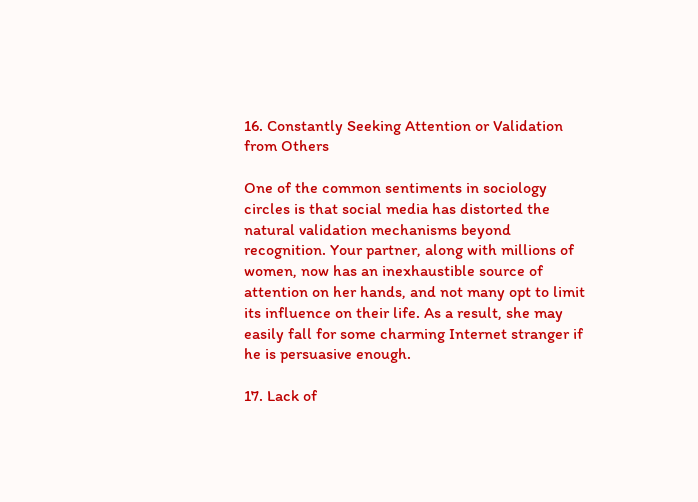16. Constantly Seeking Attention or Validation from Others

One of the common sentiments in sociology circles is that social media has distorted the natural validation mechanisms beyond recognition. Your partner, along with millions of women, now has an inexhaustible source of attention on her hands, and not many opt to limit its influence on their life. As a result, she may easily fall for some charming Internet stranger if he is persuasive enough.

17. Lack of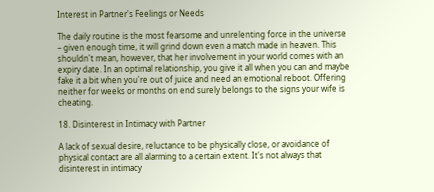Interest in Partner's Feelings or Needs

The daily routine is the most fearsome and unrelenting force in the universe – given enough time, it will grind down even a match made in heaven. This shouldn't mean, however, that her involvement in your world comes with an expiry date. In an optimal relationship, you give it all when you can and maybe fake it a bit when you're out of juice and need an emotional reboot. Offering neither for weeks or months on end surely belongs to the signs your wife is cheating.

18. Disinterest in Intimacy with Partner

A lack of sexual desire, reluctance to be physically close, or avoidance of physical contact are all alarming to a certain extent. It's not always that disinterest in intimacy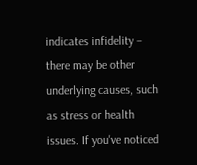indicates infidelity – there may be other underlying causes, such as stress or health issues. If you've noticed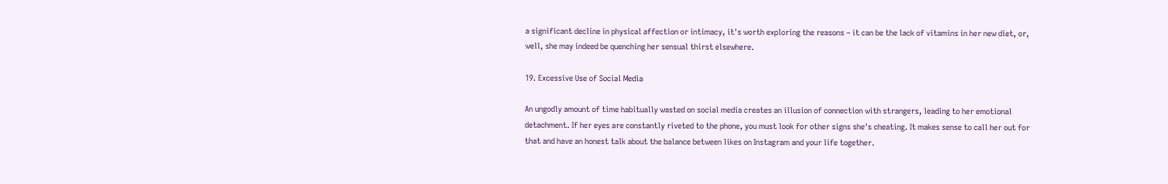a significant decline in physical affection or intimacy, it's worth exploring the reasons – it can be the lack of vitamins in her new diet, or, well, she may indeed be quenching her sensual thirst elsewhere.

19. Excessive Use of Social Media

An ungodly amount of time habitually wasted on social media creates an illusion of connection with strangers, leading to her emotional detachment. If her eyes are constantly riveted to the phone, you must look for other signs she's cheating. It makes sense to call her out for that and have an honest talk about the balance between likes on Instagram and your life together.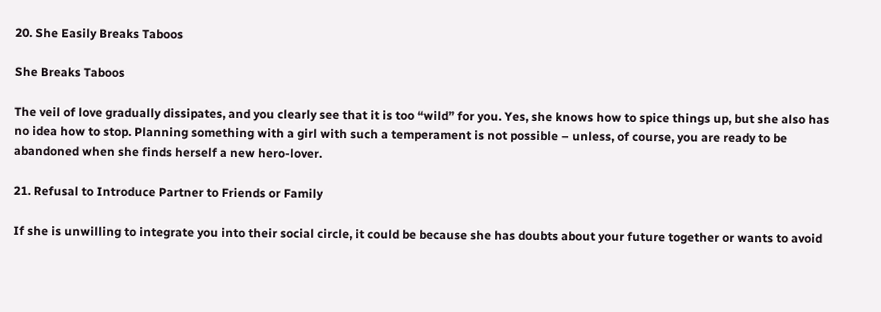20. She Easily Breaks Taboos

She Breaks Taboos

The veil of love gradually dissipates, and you clearly see that it is too “wild” for you. Yes, she knows how to spice things up, but she also has no idea how to stop. Planning something with a girl with such a temperament is not possible – unless, of course, you are ready to be abandoned when she finds herself a new hero-lover.

21. Refusal to Introduce Partner to Friends or Family

If she is unwilling to integrate you into their social circle, it could be because she has doubts about your future together or wants to avoid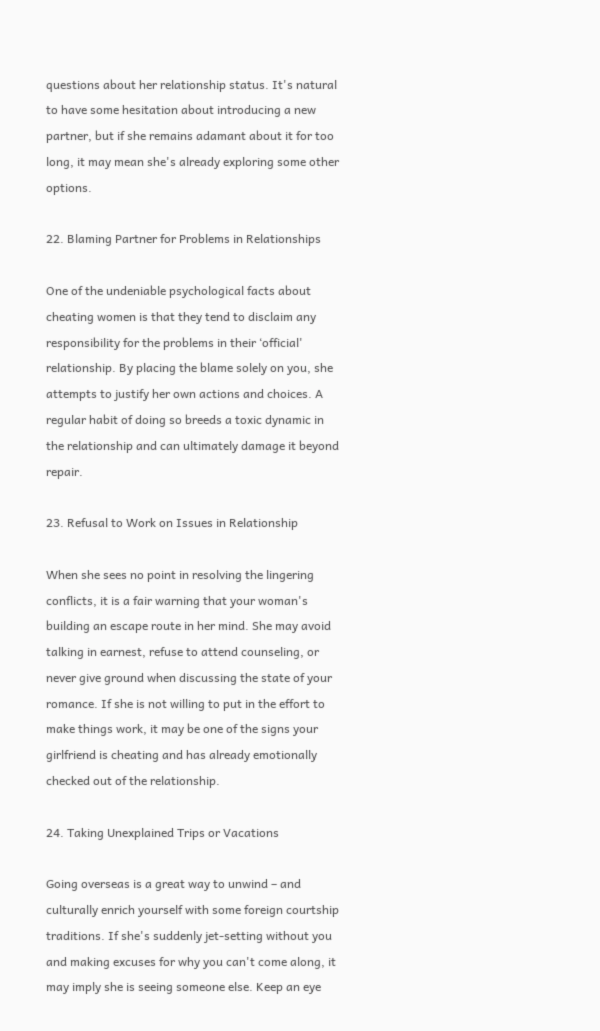questions about her relationship status. It's natural to have some hesitation about introducing a new partner, but if she remains adamant about it for too long, it may mean she's already exploring some other options.

22. Blaming Partner for Problems in Relationships

One of the undeniable psychological facts about cheating women is that they tend to disclaim any responsibility for the problems in their ‘official' relationship. By placing the blame solely on you, she attempts to justify her own actions and choices. A regular habit of doing so breeds a toxic dynamic in the relationship and can ultimately damage it beyond repair.

23. Refusal to Work on Issues in Relationship

When she sees no point in resolving the lingering conflicts, it is a fair warning that your woman's building an escape route in her mind. She may avoid talking in earnest, refuse to attend counseling, or never give ground when discussing the state of your romance. If she is not willing to put in the effort to make things work, it may be one of the signs your girlfriend is cheating and has already emotionally checked out of the relationship.

24. Taking Unexplained Trips or Vacations

Going overseas is a great way to unwind – and culturally enrich yourself with some foreign courtship traditions. If she's suddenly jet-setting without you and making excuses for why you can't come along, it may imply she is seeing someone else. Keep an eye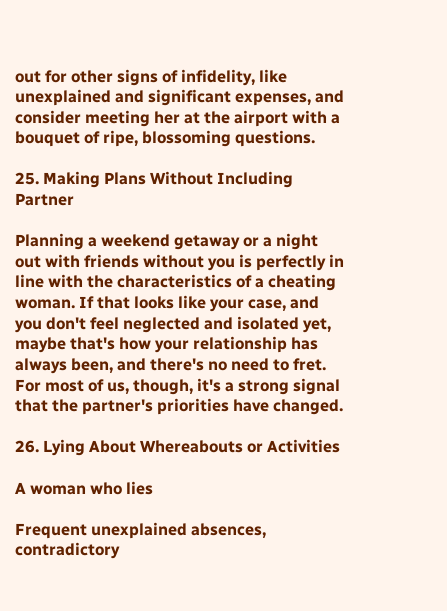out for other signs of infidelity, like unexplained and significant expenses, and consider meeting her at the airport with a bouquet of ripe, blossoming questions.

25. Making Plans Without Including Partner

Planning a weekend getaway or a night out with friends without you is perfectly in line with the characteristics of a cheating woman. If that looks like your case, and you don't feel neglected and isolated yet, maybe that's how your relationship has always been, and there's no need to fret. For most of us, though, it's a strong signal that the partner's priorities have changed.

26. Lying About Whereabouts or Activities

A woman who lies

Frequent unexplained absences, contradictory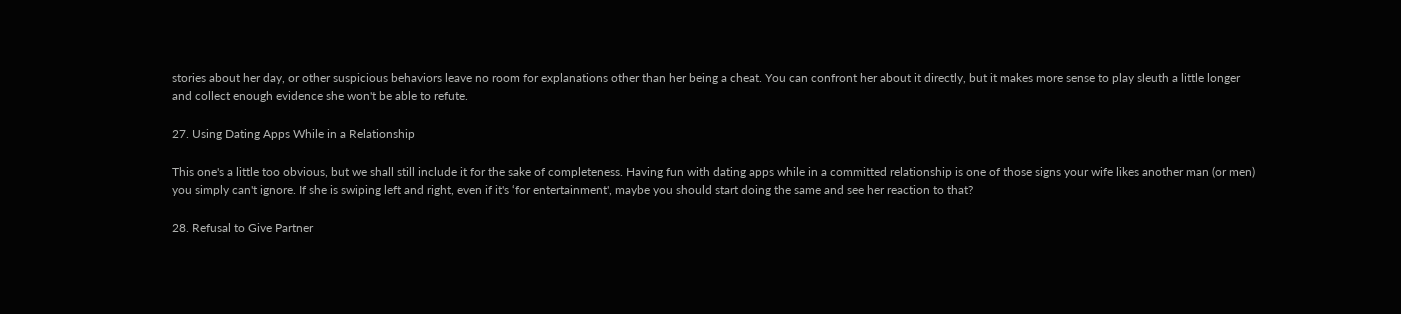stories about her day, or other suspicious behaviors leave no room for explanations other than her being a cheat. You can confront her about it directly, but it makes more sense to play sleuth a little longer and collect enough evidence she won't be able to refute.

27. Using Dating Apps While in a Relationship

This one's a little too obvious, but we shall still include it for the sake of completeness. Having fun with dating apps while in a committed relationship is one of those signs your wife likes another man (or men) you simply can't ignore. If she is swiping left and right, even if it's ‘for entertainment', maybe you should start doing the same and see her reaction to that?

28. Refusal to Give Partner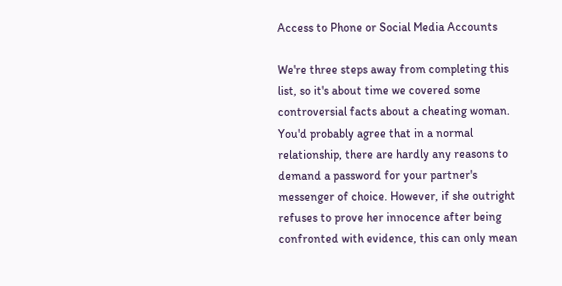Access to Phone or Social Media Accounts

We're three steps away from completing this list, so it's about time we covered some controversial facts about a cheating woman. You'd probably agree that in a normal relationship, there are hardly any reasons to demand a password for your partner's messenger of choice. However, if she outright refuses to prove her innocence after being confronted with evidence, this can only mean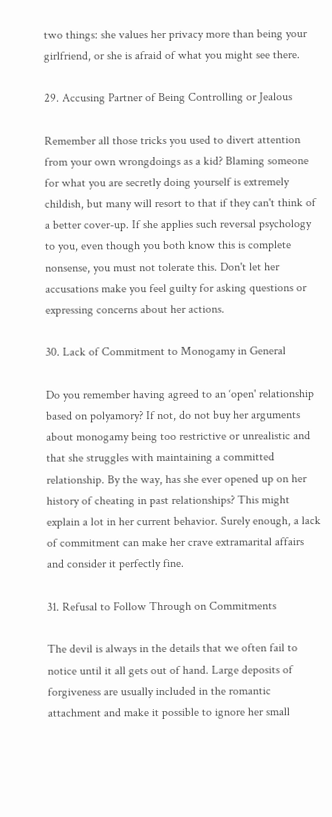two things: she values her privacy more than being your girlfriend, or she is afraid of what you might see there.

29. Accusing Partner of Being Controlling or Jealous

Remember all those tricks you used to divert attention from your own wrongdoings as a kid? Blaming someone for what you are secretly doing yourself is extremely childish, but many will resort to that if they can't think of a better cover-up. If she applies such reversal psychology to you, even though you both know this is complete nonsense, you must not tolerate this. Don't let her accusations make you feel guilty for asking questions or expressing concerns about her actions.

30. Lack of Commitment to Monogamy in General

Do you remember having agreed to an ‘open' relationship based on polyamory? If not, do not buy her arguments about monogamy being too restrictive or unrealistic and that she struggles with maintaining a committed relationship. By the way, has she ever opened up on her history of cheating in past relationships? This might explain a lot in her current behavior. Surely enough, a lack of commitment can make her crave extramarital affairs and consider it perfectly fine.

31. Refusal to Follow Through on Commitments

The devil is always in the details that we often fail to notice until it all gets out of hand. Large deposits of forgiveness are usually included in the romantic attachment and make it possible to ignore her small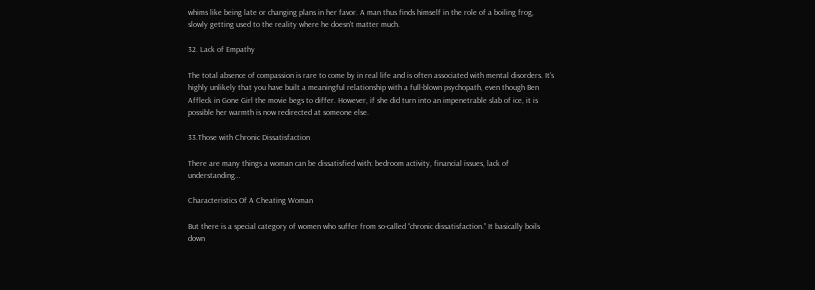whims like being late or changing plans in her favor. A man thus finds himself in the role of a boiling frog, slowly getting used to the reality where he doesn't matter much.

32. Lack of Empathy

The total absence of compassion is rare to come by in real life and is often associated with mental disorders. It's highly unlikely that you have built a meaningful relationship with a full-blown psychopath, even though Ben Affleck in Gone Girl the movie begs to differ. However, if she did turn into an impenetrable slab of ice, it is possible her warmth is now redirected at someone else.

33.Those with Chronic Dissatisfaction

There are many things a woman can be dissatisfied with: bedroom activity, financial issues, lack of understanding…

Characteristics Of A Cheating Woman

But there is a special category of women who suffer from so-called “chronic dissatisfaction.” It basically boils down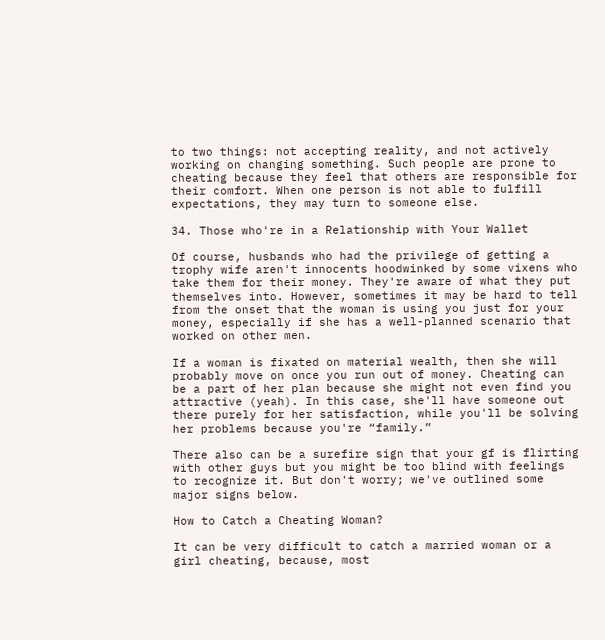to two things: not accepting reality, and not actively working on changing something. Such people are prone to cheating because they feel that others are responsible for their comfort. When one person is not able to fulfill expectations, they may turn to someone else.

34. Those who're in a Relationship with Your Wallet

Of course, husbands who had the privilege of getting a trophy wife aren't innocents hoodwinked by some vixens who take them for their money. They're aware of what they put themselves into. However, sometimes it may be hard to tell from the onset that the woman is using you just for your money, especially if she has a well-planned scenario that worked on other men.

If a woman is fixated on material wealth, then she will probably move on once you run out of money. Cheating can be a part of her plan because she might not even find you attractive (yeah). In this case, she'll have someone out there purely for her satisfaction, while you'll be solving her problems because you're “family.”

There also can be a surefire sign that your gf is flirting with other guys but you might be too blind with feelings to recognize it. But don't worry; we've outlined some major signs below.

How to Catch a Cheating Woman?

It can be very difficult to catch a married woman or a girl cheating, because, most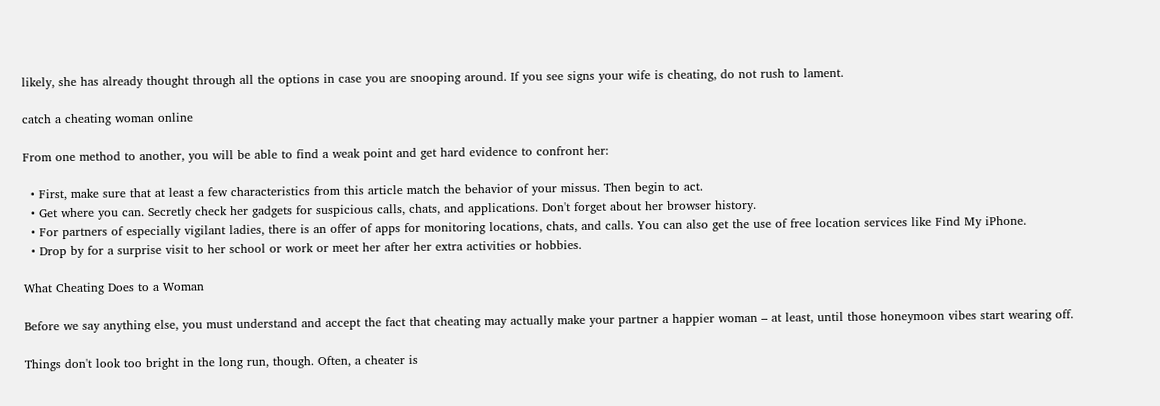likely, she has already thought through all the options in case you are snooping around. If you see signs your wife is cheating, do not rush to lament.

catch a cheating woman online

From one method to another, you will be able to find a weak point and get hard evidence to confront her:

  • First, make sure that at least a few characteristics from this article match the behavior of your missus. Then begin to act.
  • Get where you can. Secretly check her gadgets for suspicious calls, chats, and applications. Don't forget about her browser history.
  • For partners of especially vigilant ladies, there is an offer of apps for monitoring locations, chats, and calls. You can also get the use of free location services like Find My iPhone.
  • Drop by for a surprise visit to her school or work or meet her after her extra activities or hobbies.

What Cheating Does to a Woman

Before we say anything else, you must understand and accept the fact that cheating may actually make your partner a happier woman – at least, until those honeymoon vibes start wearing off.

Things don't look too bright in the long run, though. Often, a cheater is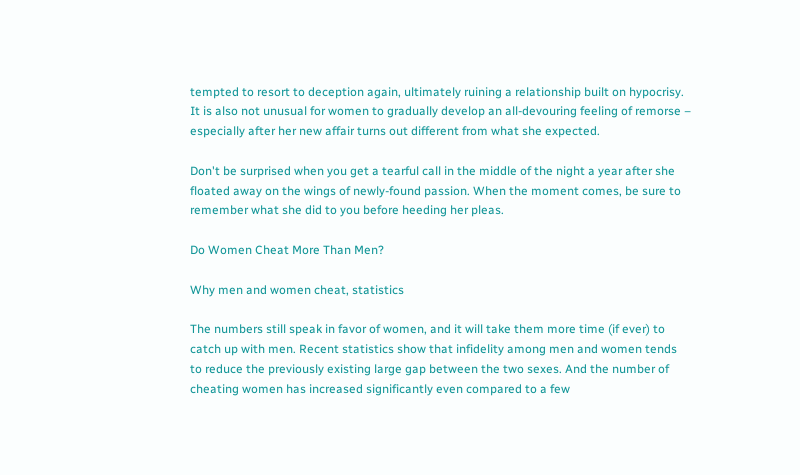tempted to resort to deception again, ultimately ruining a relationship built on hypocrisy. It is also not unusual for women to gradually develop an all-devouring feeling of remorse – especially after her new affair turns out different from what she expected.

Don't be surprised when you get a tearful call in the middle of the night a year after she floated away on the wings of newly-found passion. When the moment comes, be sure to remember what she did to you before heeding her pleas.

Do Women Cheat More Than Men?

Why men and women cheat, statistics

The numbers still speak in favor of women, and it will take them more time (if ever) to catch up with men. Recent statistics show that infidelity among men and women tends to reduce the previously existing large gap between the two sexes. And the number of cheating women has increased significantly even compared to a few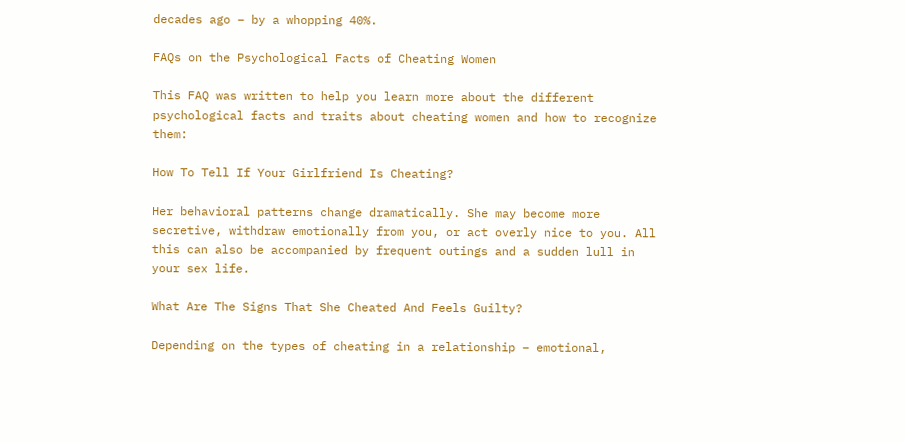decades ago – by a whopping 40%.

FAQs on the Psychological Facts of Cheating Women

This FAQ was written to help you learn more about the different psychological facts and traits about cheating women and how to recognize them:

How To Tell If Your Girlfriend Is Cheating?

Her behavioral patterns change dramatically. She may become more secretive, withdraw emotionally from you, or act overly nice to you. All this can also be accompanied by frequent outings and a sudden lull in your sex life.

What Are The Signs That She Cheated And Feels Guilty?

Depending on the types of cheating in a relationship – emotional,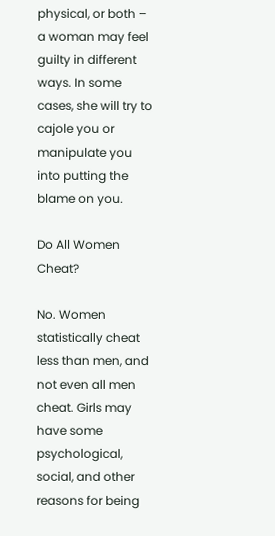physical, or both – a woman may feel guilty in different ways. In some cases, she will try to cajole you or manipulate you into putting the blame on you.

Do All Women Cheat?

No. Women statistically cheat less than men, and not even all men cheat. Girls may have some psychological, social, and other reasons for being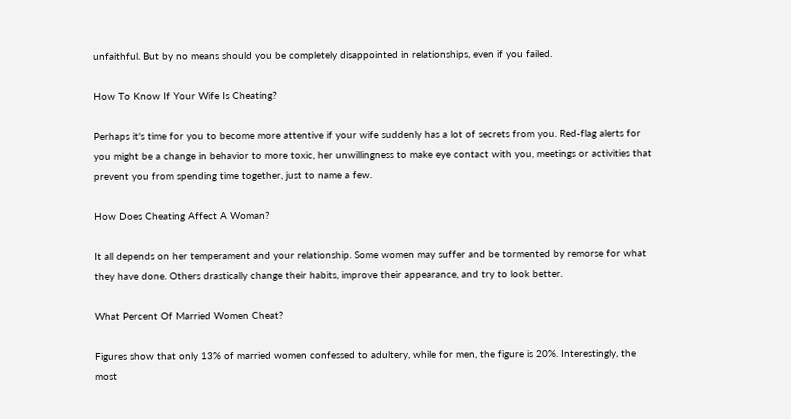unfaithful. But by no means should you be completely disappointed in relationships, even if you failed.

How To Know If Your Wife Is Cheating?

Perhaps it's time for you to become more attentive if your wife suddenly has a lot of secrets from you. Red-flag alerts for you might be a change in behavior to more toxic, her unwillingness to make eye contact with you, meetings or activities that prevent you from spending time together, just to name a few.

How Does Cheating Affect A Woman?

It all depends on her temperament and your relationship. Some women may suffer and be tormented by remorse for what they have done. Others drastically change their habits, improve their appearance, and try to look better.

What Percent Of Married Women Cheat?

Figures show that only 13% of married women confessed to adultery, while for men, the figure is 20%. Interestingly, the most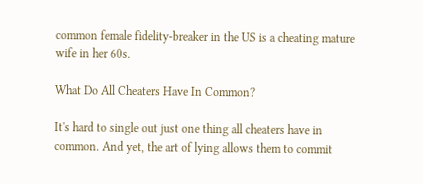common female fidelity-breaker in the US is a cheating mature wife in her 60s.

What Do All Cheaters Have In Common?

It's hard to single out just one thing all cheaters have in common. And yet, the art of lying allows them to commit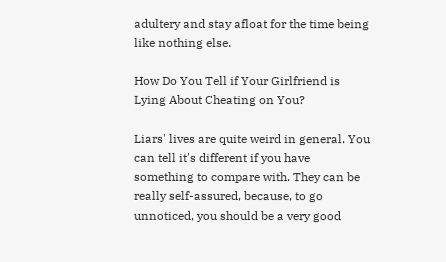adultery and stay afloat for the time being like nothing else.

How Do You Tell if Your Girlfriend is Lying About Cheating on You?

Liars' lives are quite weird in general. You can tell it's different if you have something to compare with. They can be really self-assured, because, to go unnoticed, you should be a very good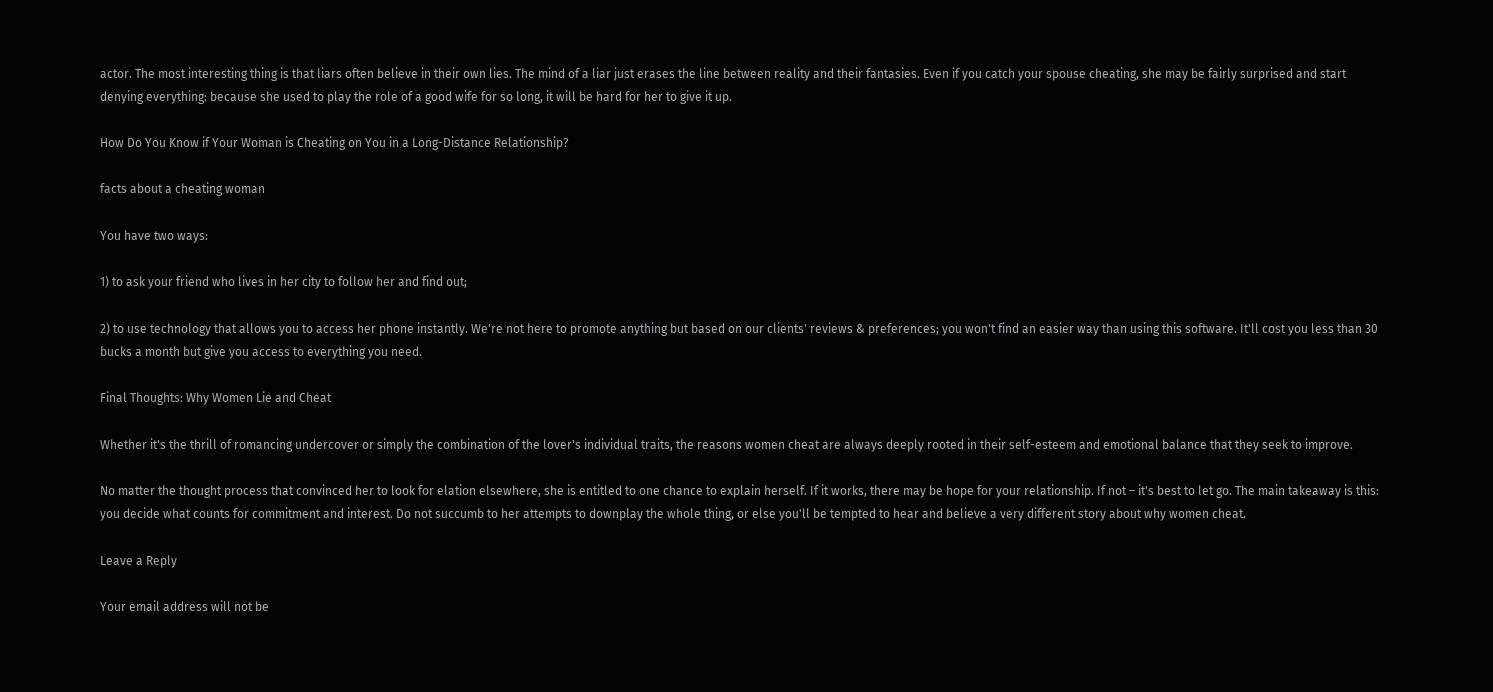actor. The most interesting thing is that liars often believe in their own lies. The mind of a liar just erases the line between reality and their fantasies. Even if you catch your spouse cheating, she may be fairly surprised and start denying everything: because she used to play the role of a good wife for so long, it will be hard for her to give it up.

How Do You Know if Your Woman is Cheating on You in a Long-Distance Relationship?

facts about a cheating woman

You have two ways:

1) to ask your friend who lives in her city to follow her and find out;

2) to use technology that allows you to access her phone instantly. We're not here to promote anything but based on our clients' reviews & preferences; you won't find an easier way than using this software. It'll cost you less than 30 bucks a month but give you access to everything you need.

Final Thoughts: Why Women Lie and Cheat

Whether it's the thrill of romancing undercover or simply the combination of the lover's individual traits, the reasons women cheat are always deeply rooted in their self-esteem and emotional balance that they seek to improve.

No matter the thought process that convinced her to look for elation elsewhere, she is entitled to one chance to explain herself. If it works, there may be hope for your relationship. If not – it's best to let go. The main takeaway is this: you decide what counts for commitment and interest. Do not succumb to her attempts to downplay the whole thing, or else you'll be tempted to hear and believe a very different story about why women cheat.

Leave a Reply

Your email address will not be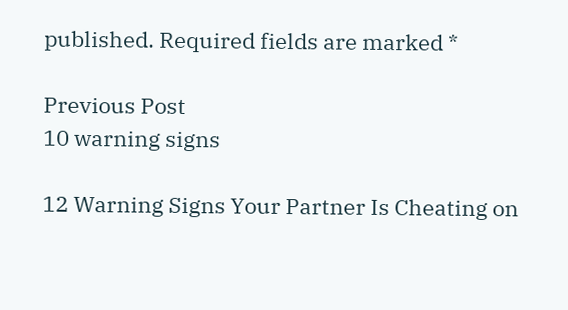published. Required fields are marked *

Previous Post
10 warning signs

12 Warning Signs Your Partner Is Cheating on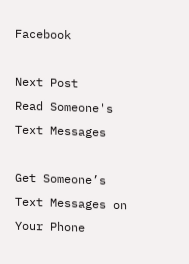Facebook

Next Post
Read Someone's Text Messages

Get Someone’s Text Messages on Your Phone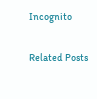Incognito

Related Posts